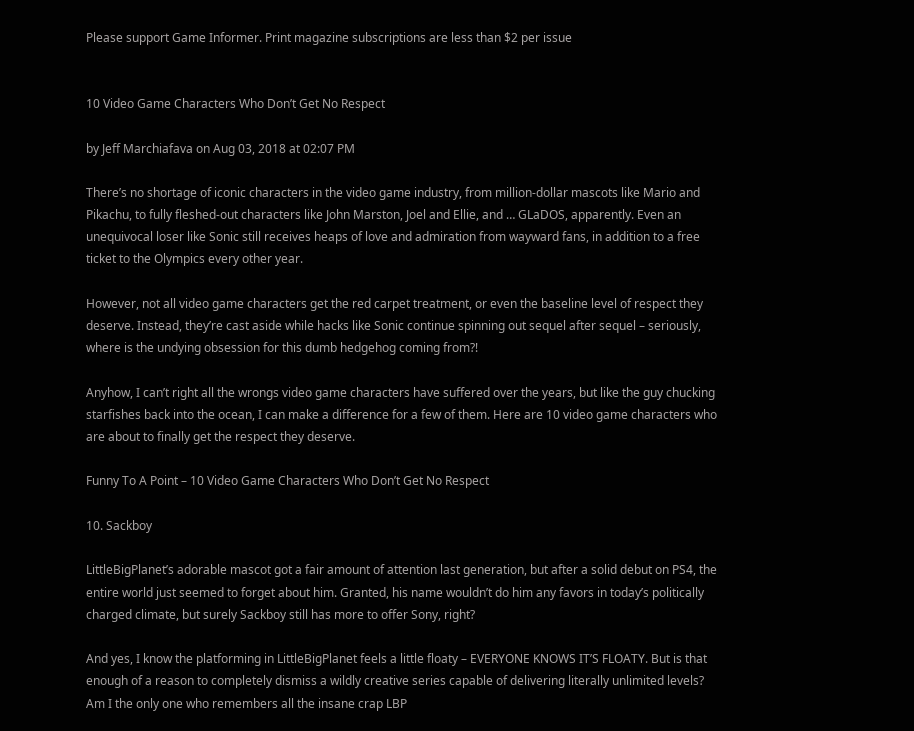Please support Game Informer. Print magazine subscriptions are less than $2 per issue


10 Video Game Characters Who Don’t Get No Respect

by Jeff Marchiafava on Aug 03, 2018 at 02:07 PM

There’s no shortage of iconic characters in the video game industry, from million-dollar mascots like Mario and Pikachu, to fully fleshed-out characters like John Marston, Joel and Ellie, and … GLaDOS, apparently. Even an unequivocal loser like Sonic still receives heaps of love and admiration from wayward fans, in addition to a free ticket to the Olympics every other year.

However, not all video game characters get the red carpet treatment, or even the baseline level of respect they deserve. Instead, they’re cast aside while hacks like Sonic continue spinning out sequel after sequel – seriously, where is the undying obsession for this dumb hedgehog coming from?!

Anyhow, I can’t right all the wrongs video game characters have suffered over the years, but like the guy chucking starfishes back into the ocean, I can make a difference for a few of them. Here are 10 video game characters who are about to finally get the respect they deserve.

Funny To A Point – 10 Video Game Characters Who Don’t Get No Respect

10. Sackboy

LittleBigPlanet’s adorable mascot got a fair amount of attention last generation, but after a solid debut on PS4, the entire world just seemed to forget about him. Granted, his name wouldn’t do him any favors in today’s politically charged climate, but surely Sackboy still has more to offer Sony, right?

And yes, I know the platforming in LittleBigPlanet feels a little floaty – EVERYONE KNOWS IT’S FLOATY. But is that enough of a reason to completely dismiss a wildly creative series capable of delivering literally unlimited levels? Am I the only one who remembers all the insane crap LBP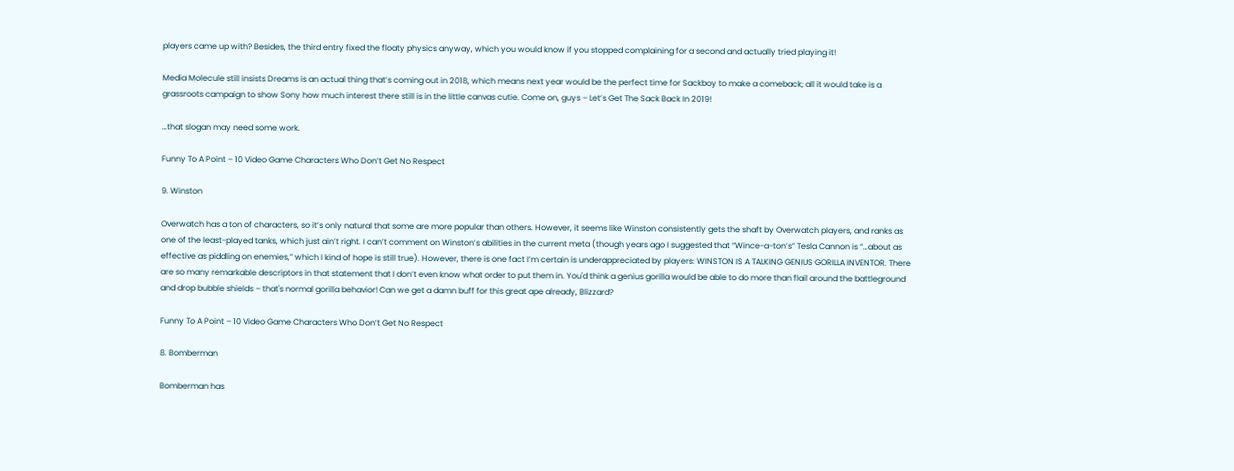players came up with? Besides, the third entry fixed the floaty physics anyway, which you would know if you stopped complaining for a second and actually tried playing it!

Media Molecule still insists Dreams is an actual thing that’s coming out in 2018, which means next year would be the perfect time for Sackboy to make a comeback; all it would take is a grassroots campaign to show Sony how much interest there still is in the little canvas cutie. Come on, guys – Let’s Get The Sack Back In 2019!

…that slogan may need some work.

Funny To A Point – 10 Video Game Characters Who Don’t Get No Respect

9. Winston

Overwatch has a ton of characters, so it’s only natural that some are more popular than others. However, it seems like Winston consistently gets the shaft by Overwatch players, and ranks as one of the least-played tanks, which just ain’t right. I can’t comment on Winston’s abilities in the current meta (though years ago I suggested that “Wince-a-ton’s” Tesla Cannon is “…about as effective as piddling on enemies,” which I kind of hope is still true). However, there is one fact I’m certain is underappreciated by players: WINSTON IS A TALKING GENIUS GORILLA INVENTOR. There are so many remarkable descriptors in that statement that I don’t even know what order to put them in. You'd think a genius gorilla would be able to do more than flail around the battleground and drop bubble shields – that's normal gorilla behavior! Can we get a damn buff for this great ape already, Blizzard?

Funny To A Point – 10 Video Game Characters Who Don’t Get No Respect

8. Bomberman

Bomberman has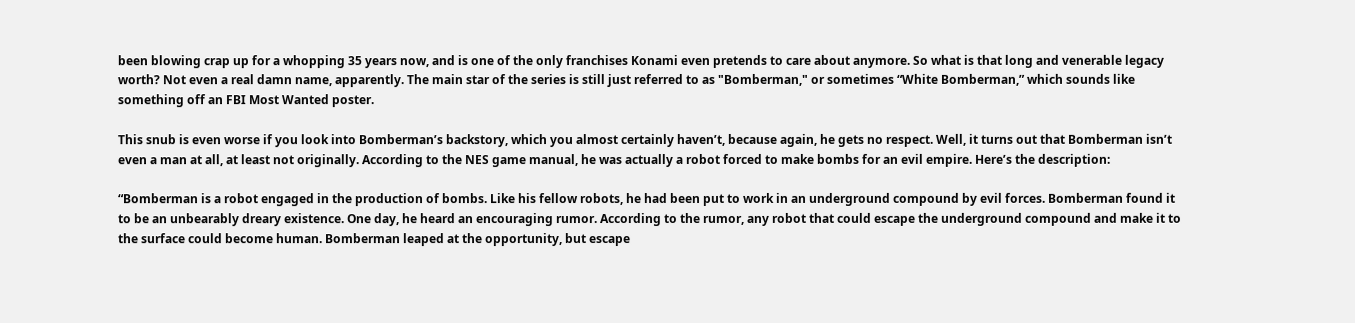been blowing crap up for a whopping 35 years now, and is one of the only franchises Konami even pretends to care about anymore. So what is that long and venerable legacy worth? Not even a real damn name, apparently. The main star of the series is still just referred to as "Bomberman," or sometimes “White Bomberman,” which sounds like something off an FBI Most Wanted poster.

This snub is even worse if you look into Bomberman’s backstory, which you almost certainly haven’t, because again, he gets no respect. Well, it turns out that Bomberman isn’t even a man at all, at least not originally. According to the NES game manual, he was actually a robot forced to make bombs for an evil empire. Here’s the description:

“Bomberman is a robot engaged in the production of bombs. Like his fellow robots, he had been put to work in an underground compound by evil forces. Bomberman found it to be an unbearably dreary existence. One day, he heard an encouraging rumor. According to the rumor, any robot that could escape the underground compound and make it to the surface could become human. Bomberman leaped at the opportunity, but escape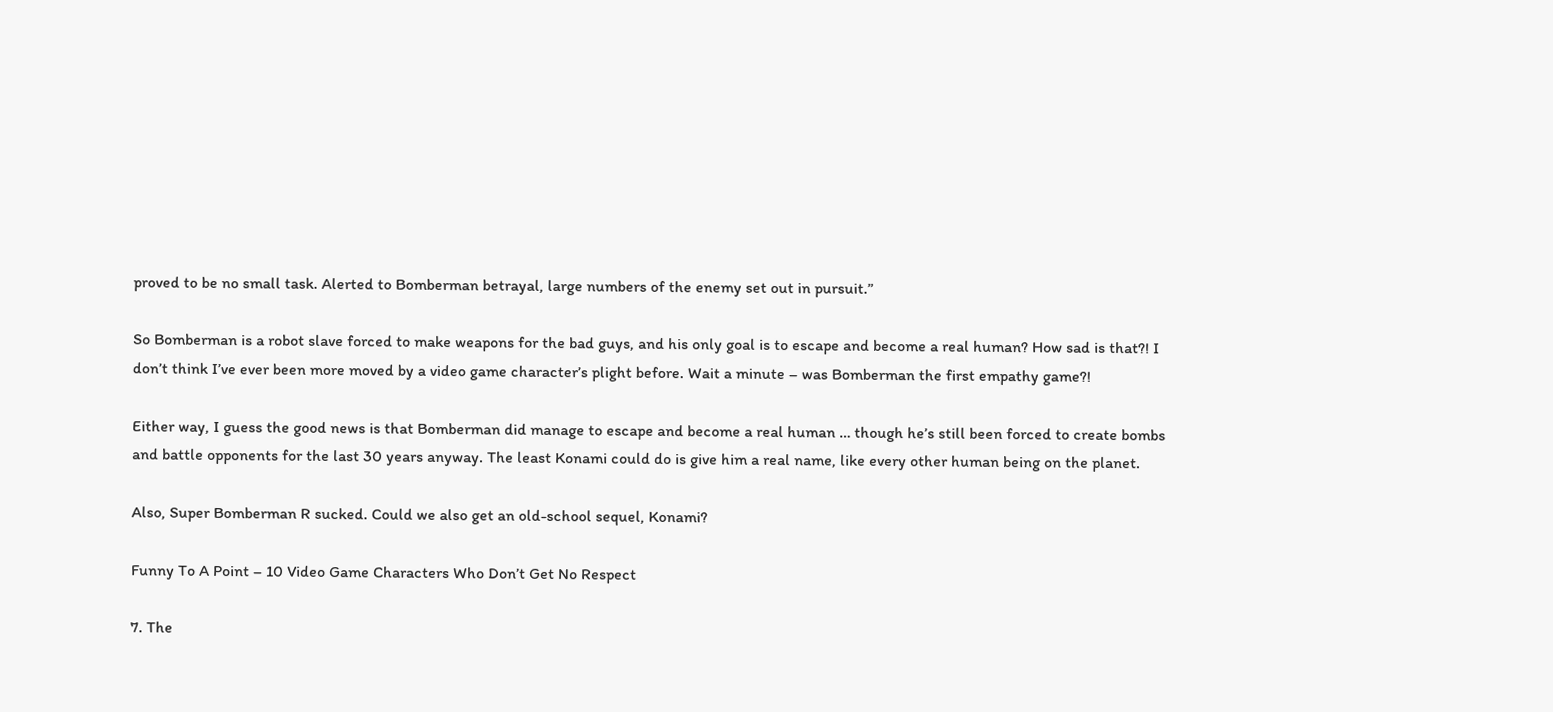proved to be no small task. Alerted to Bomberman betrayal, large numbers of the enemy set out in pursuit.”

So Bomberman is a robot slave forced to make weapons for the bad guys, and his only goal is to escape and become a real human? How sad is that?! I don’t think I’ve ever been more moved by a video game character’s plight before. Wait a minute – was Bomberman the first empathy game?!

Either way, I guess the good news is that Bomberman did manage to escape and become a real human … though he’s still been forced to create bombs and battle opponents for the last 30 years anyway. The least Konami could do is give him a real name, like every other human being on the planet.

Also, Super Bomberman R sucked. Could we also get an old-school sequel, Konami?

Funny To A Point – 10 Video Game Characters Who Don’t Get No Respect

7. The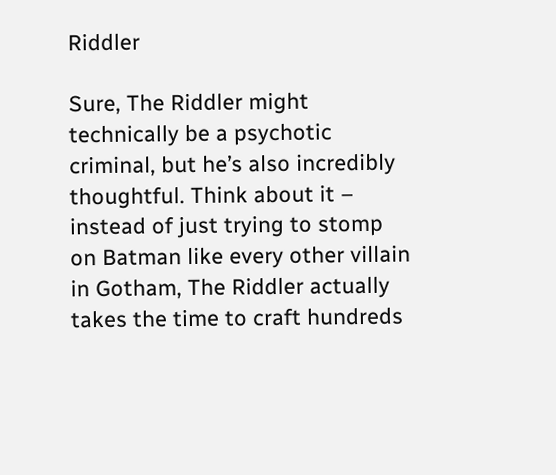Riddler

Sure, The Riddler might technically be a psychotic criminal, but he’s also incredibly thoughtful. Think about it – instead of just trying to stomp on Batman like every other villain in Gotham, The Riddler actually takes the time to craft hundreds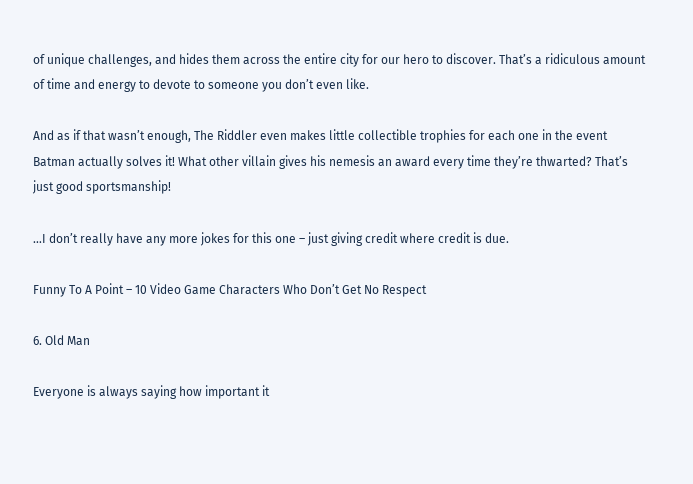of unique challenges, and hides them across the entire city for our hero to discover. That’s a ridiculous amount of time and energy to devote to someone you don’t even like.

And as if that wasn’t enough, The Riddler even makes little collectible trophies for each one in the event Batman actually solves it! What other villain gives his nemesis an award every time they’re thwarted? That’s just good sportsmanship!

…I don’t really have any more jokes for this one – just giving credit where credit is due.

Funny To A Point – 10 Video Game Characters Who Don’t Get No Respect

6. Old Man

Everyone is always saying how important it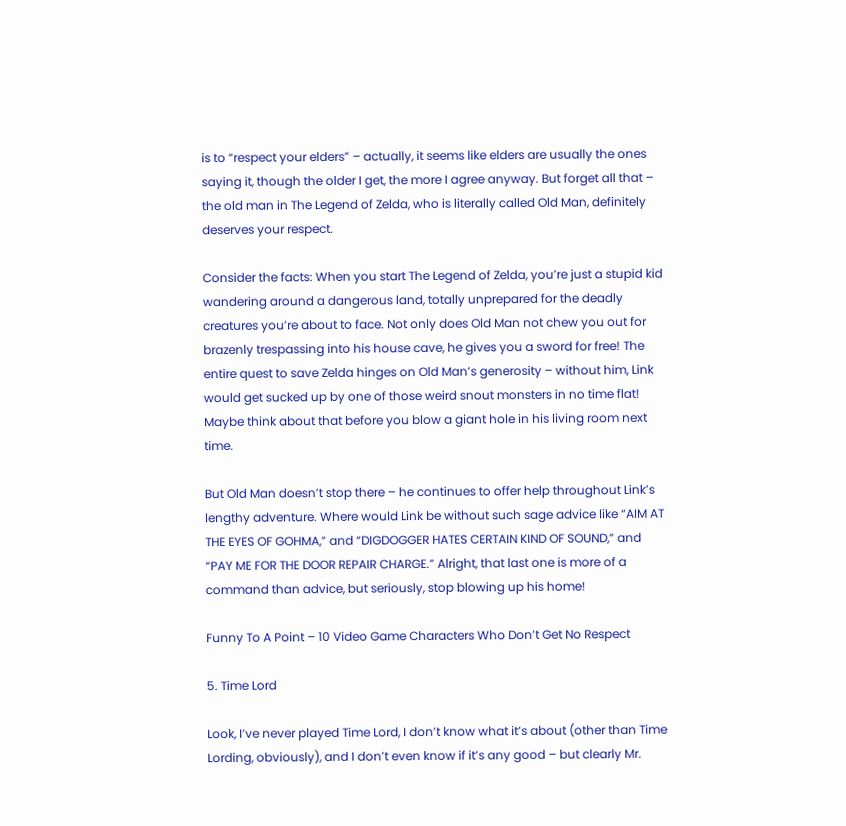is to “respect your elders” – actually, it seems like elders are usually the ones saying it, though the older I get, the more I agree anyway. But forget all that – the old man in The Legend of Zelda, who is literally called Old Man, definitely deserves your respect.

Consider the facts: When you start The Legend of Zelda, you’re just a stupid kid wandering around a dangerous land, totally unprepared for the deadly creatures you’re about to face. Not only does Old Man not chew you out for brazenly trespassing into his house cave, he gives you a sword for free! The entire quest to save Zelda hinges on Old Man’s generosity – without him, Link would get sucked up by one of those weird snout monsters in no time flat! Maybe think about that before you blow a giant hole in his living room next time.

But Old Man doesn’t stop there – he continues to offer help throughout Link’s lengthy adventure. Where would Link be without such sage advice like “AIM AT THE EYES OF GOHMA,” and “DIGDOGGER HATES CERTAIN KIND OF SOUND,” and “PAY ME FOR THE DOOR REPAIR CHARGE.” Alright, that last one is more of a command than advice, but seriously, stop blowing up his home!

Funny To A Point – 10 Video Game Characters Who Don’t Get No Respect

5. Time Lord

Look, I’ve never played Time Lord, I don’t know what it’s about (other than Time Lording, obviously), and I don’t even know if it’s any good – but clearly Mr.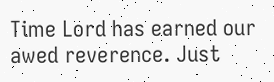Time Lord has earned our awed reverence. Just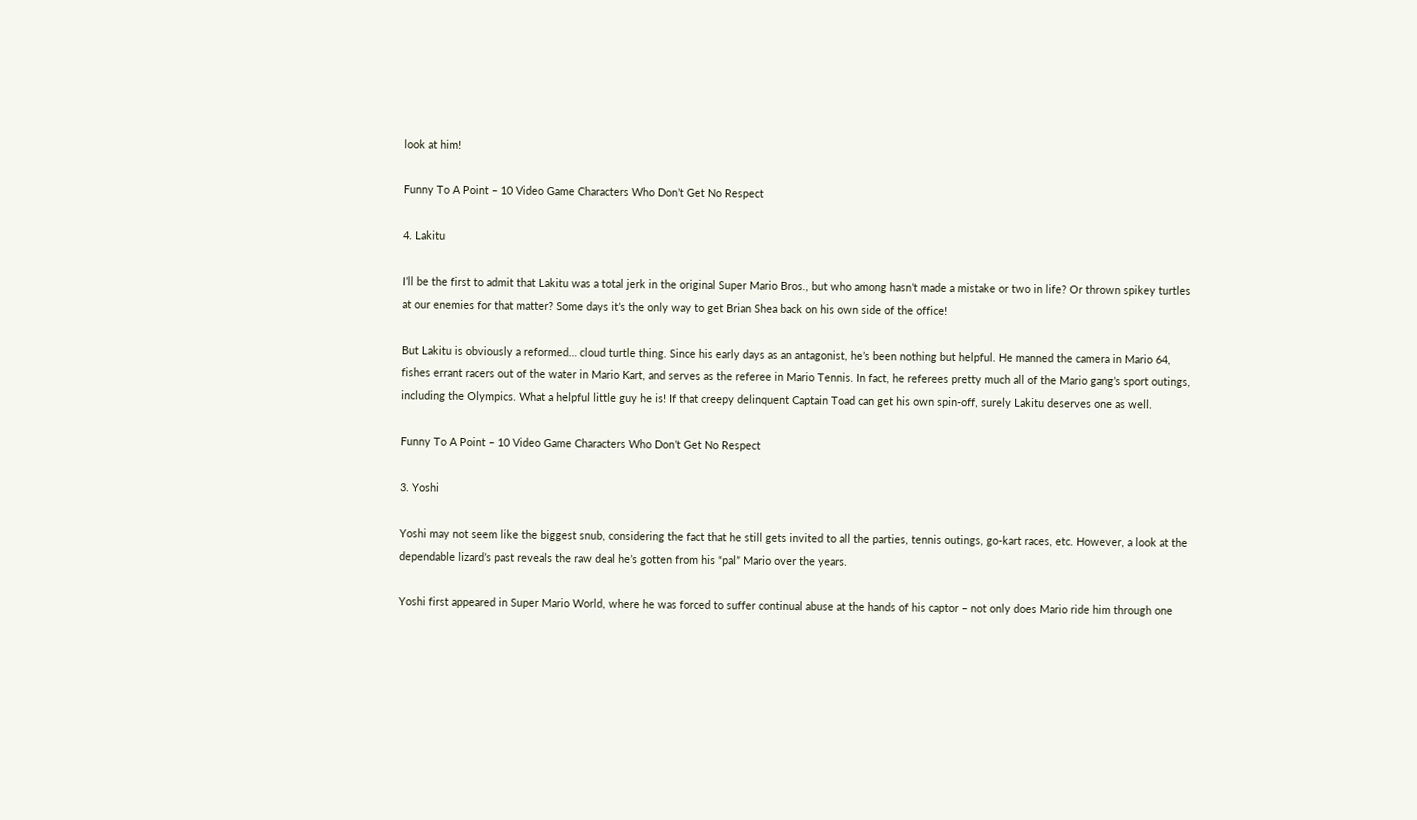look at him!

Funny To A Point – 10 Video Game Characters Who Don’t Get No Respect

4. Lakitu

I’ll be the first to admit that Lakitu was a total jerk in the original Super Mario Bros., but who among hasn’t made a mistake or two in life? Or thrown spikey turtles at our enemies for that matter? Some days it’s the only way to get Brian Shea back on his own side of the office!

But Lakitu is obviously a reformed… cloud turtle thing. Since his early days as an antagonist, he’s been nothing but helpful. He manned the camera in Mario 64, fishes errant racers out of the water in Mario Kart, and serves as the referee in Mario Tennis. In fact, he referees pretty much all of the Mario gang’s sport outings, including the Olympics. What a helpful little guy he is! If that creepy delinquent Captain Toad can get his own spin-off, surely Lakitu deserves one as well.

Funny To A Point – 10 Video Game Characters Who Don’t Get No Respect

3. Yoshi

Yoshi may not seem like the biggest snub, considering the fact that he still gets invited to all the parties, tennis outings, go-kart races, etc. However, a look at the dependable lizard’s past reveals the raw deal he’s gotten from his “pal” Mario over the years.

Yoshi first appeared in Super Mario World, where he was forced to suffer continual abuse at the hands of his captor – not only does Mario ride him through one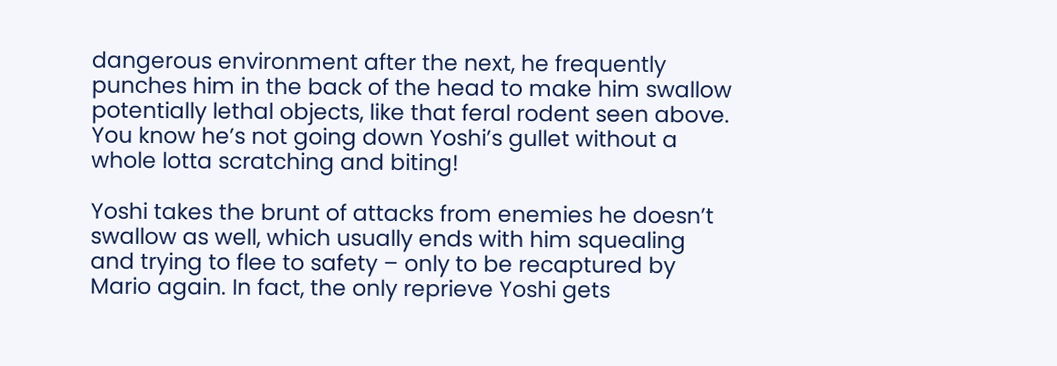dangerous environment after the next, he frequently punches him in the back of the head to make him swallow potentially lethal objects, like that feral rodent seen above. You know he’s not going down Yoshi’s gullet without a whole lotta scratching and biting!

Yoshi takes the brunt of attacks from enemies he doesn’t swallow as well, which usually ends with him squealing and trying to flee to safety – only to be recaptured by Mario again. In fact, the only reprieve Yoshi gets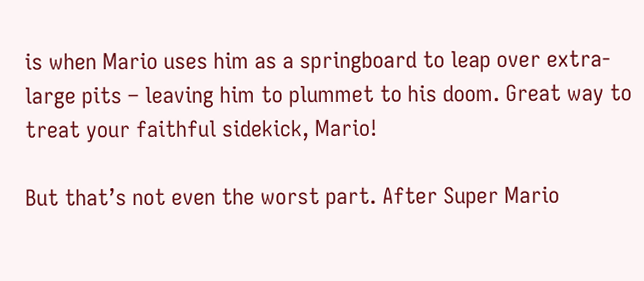is when Mario uses him as a springboard to leap over extra-large pits – leaving him to plummet to his doom. Great way to treat your faithful sidekick, Mario!

But that’s not even the worst part. After Super Mario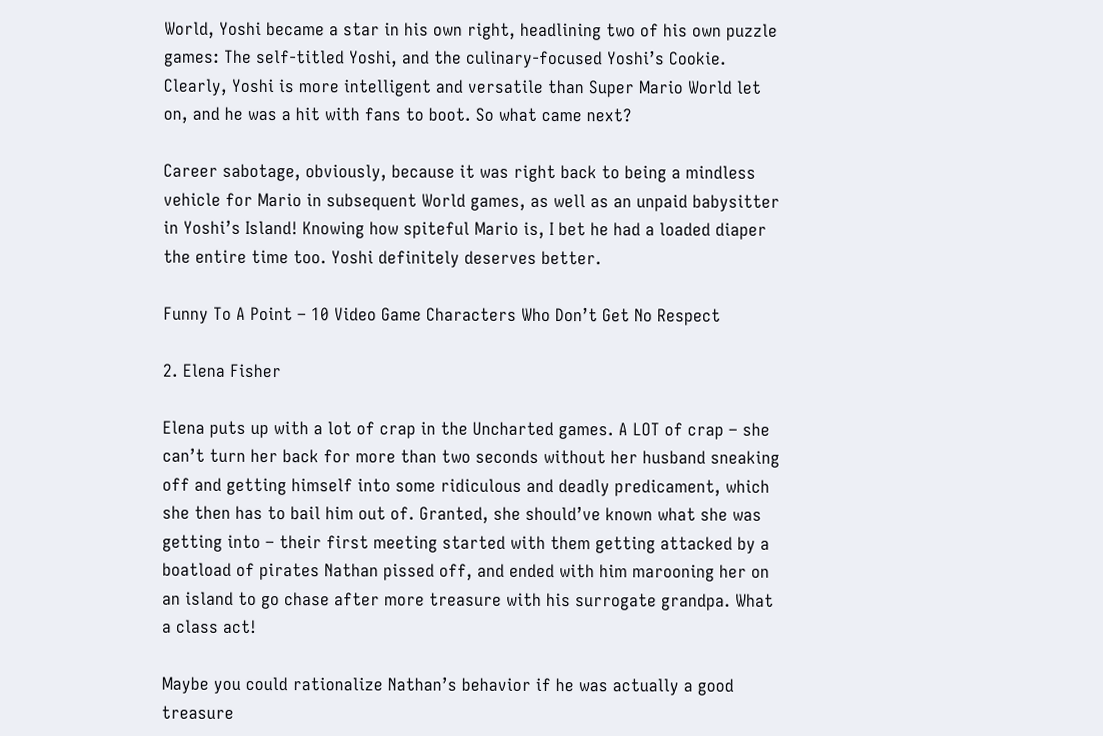World, Yoshi became a star in his own right, headlining two of his own puzzle games: The self-titled Yoshi, and the culinary-focused Yoshi’s Cookie. Clearly, Yoshi is more intelligent and versatile than Super Mario World let on, and he was a hit with fans to boot. So what came next?

Career sabotage, obviously, because it was right back to being a mindless vehicle for Mario in subsequent World games, as well as an unpaid babysitter in Yoshi’s Island! Knowing how spiteful Mario is, I bet he had a loaded diaper the entire time too. Yoshi definitely deserves better.

Funny To A Point – 10 Video Game Characters Who Don’t Get No Respect

2. Elena Fisher

Elena puts up with a lot of crap in the Uncharted games. A LOT of crap – she can’t turn her back for more than two seconds without her husband sneaking off and getting himself into some ridiculous and deadly predicament, which she then has to bail him out of. Granted, she should’ve known what she was getting into – their first meeting started with them getting attacked by a boatload of pirates Nathan pissed off, and ended with him marooning her on an island to go chase after more treasure with his surrogate grandpa. What a class act!

Maybe you could rationalize Nathan’s behavior if he was actually a good treasure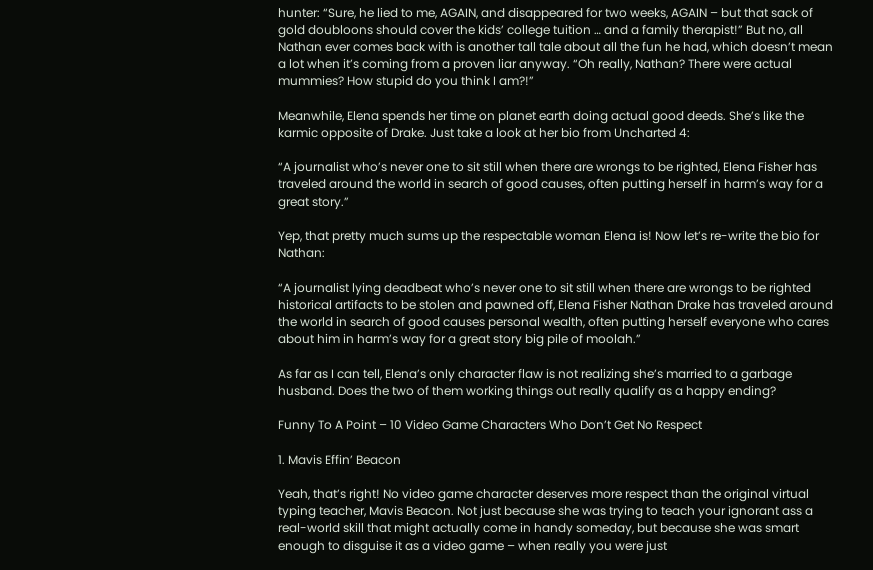hunter: “Sure, he lied to me, AGAIN, and disappeared for two weeks, AGAIN – but that sack of gold doubloons should cover the kids’ college tuition … and a family therapist!” But no, all Nathan ever comes back with is another tall tale about all the fun he had, which doesn’t mean a lot when it’s coming from a proven liar anyway. “Oh really, Nathan? There were actual mummies? How stupid do you think I am?!”

Meanwhile, Elena spends her time on planet earth doing actual good deeds. She’s like the karmic opposite of Drake. Just take a look at her bio from Uncharted 4:

“A journalist who’s never one to sit still when there are wrongs to be righted, Elena Fisher has traveled around the world in search of good causes, often putting herself in harm’s way for a great story.”

Yep, that pretty much sums up the respectable woman Elena is! Now let’s re-write the bio for Nathan:

“A journalist lying deadbeat who’s never one to sit still when there are wrongs to be righted historical artifacts to be stolen and pawned off, Elena Fisher Nathan Drake has traveled around the world in search of good causes personal wealth, often putting herself everyone who cares about him in harm’s way for a great story big pile of moolah.”

As far as I can tell, Elena’s only character flaw is not realizing she’s married to a garbage husband. Does the two of them working things out really qualify as a happy ending?

Funny To A Point – 10 Video Game Characters Who Don’t Get No Respect

1. Mavis Effin’ Beacon

Yeah, that’s right! No video game character deserves more respect than the original virtual typing teacher, Mavis Beacon. Not just because she was trying to teach your ignorant ass a real-world skill that might actually come in handy someday, but because she was smart enough to disguise it as a video game – when really you were just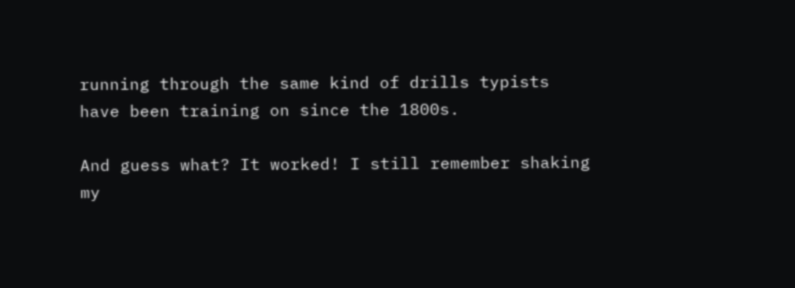running through the same kind of drills typists have been training on since the 1800s.

And guess what? It worked! I still remember shaking my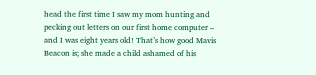head the first time I saw my mom hunting and pecking out letters on our first home computer – and I was eight years old! That’s how good Mavis Beacon is; she made a child ashamed of his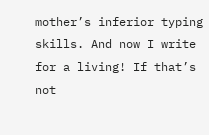mother’s inferior typing skills. And now I write for a living! If that’s not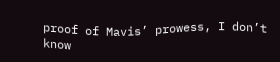proof of Mavis’ prowess, I don’t know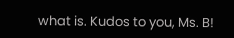what is. Kudos to you, Ms. B!